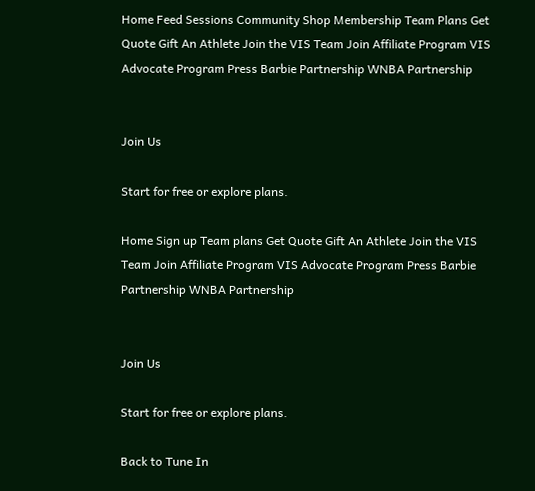Home Feed Sessions Community Shop Membership Team Plans Get Quote Gift An Athlete Join the VIS Team Join Affiliate Program VIS Advocate Program Press Barbie Partnership WNBA Partnership


Join Us

Start for free or explore plans.

Home Sign up Team plans Get Quote Gift An Athlete Join the VIS Team Join Affiliate Program VIS Advocate Program Press Barbie Partnership WNBA Partnership


Join Us

Start for free or explore plans.

Back to Tune In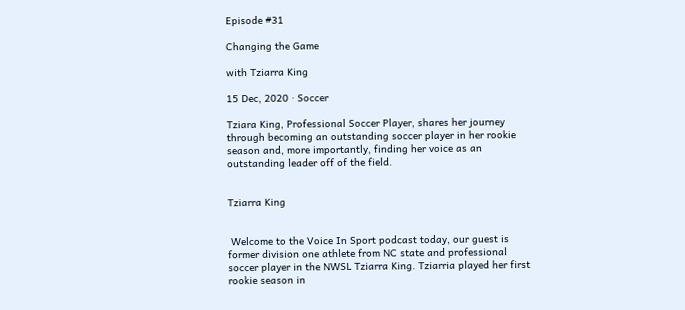Episode #31

Changing the Game

with Tziarra King

15 Dec, 2020 · Soccer

Tziara King, Professional Soccer Player, shares her journey through becoming an outstanding soccer player in her rookie season and, more importantly, finding her voice as an outstanding leader off of the field.


Tziarra King


 Welcome to the Voice In Sport podcast today, our guest is former division one athlete from NC state and professional soccer player in the NWSL Tziarra King. Tziarria played her first rookie season in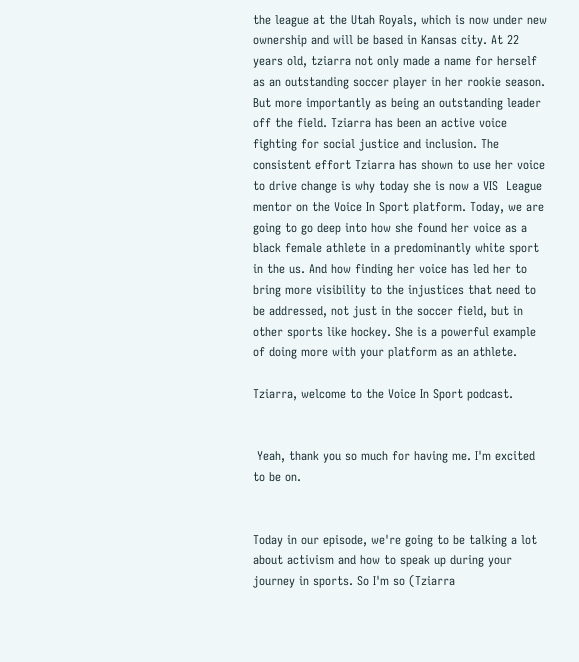the league at the Utah Royals, which is now under new ownership and will be based in Kansas city. At 22 years old, tziarra not only made a name for herself as an outstanding soccer player in her rookie season. But more importantly as being an outstanding leader off the field. Tziarra has been an active voice fighting for social justice and inclusion. The consistent effort Tziarra has shown to use her voice to drive change is why today she is now a VIS  League mentor on the Voice In Sport platform. Today, we are going to go deep into how she found her voice as a black female athlete in a predominantly white sport in the us. And how finding her voice has led her to bring more visibility to the injustices that need to be addressed, not just in the soccer field, but in other sports like hockey. She is a powerful example of doing more with your platform as an athlete.

Tziarra, welcome to the Voice In Sport podcast.


 Yeah, thank you so much for having me. I'm excited to be on.


Today in our episode, we're going to be talking a lot about activism and how to speak up during your journey in sports. So I'm so (Tziarra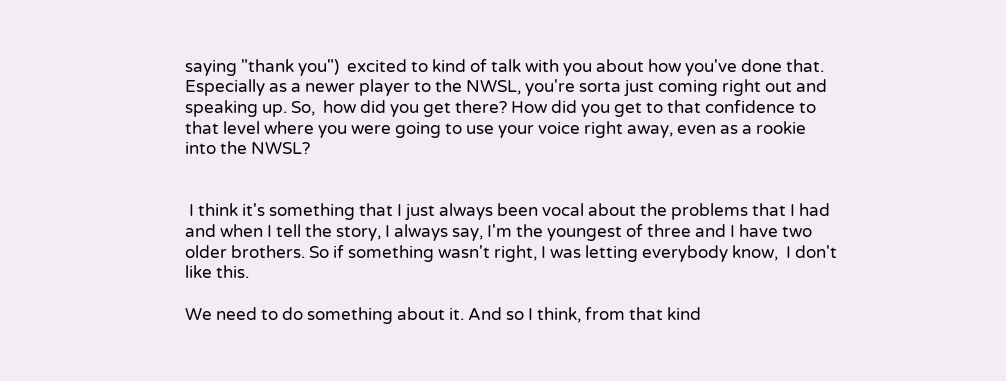saying "thank you")  excited to kind of talk with you about how you've done that. Especially as a newer player to the NWSL, you're sorta just coming right out and speaking up. So,  how did you get there? How did you get to that confidence to that level where you were going to use your voice right away, even as a rookie into the NWSL?


 I think it's something that I just always been vocal about the problems that I had and when I tell the story, I always say, I'm the youngest of three and I have two older brothers. So if something wasn't right, I was letting everybody know,  I don't like this.

We need to do something about it. And so I think, from that kind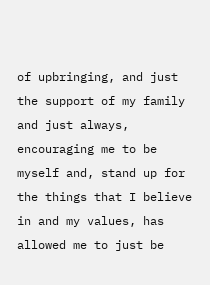of upbringing, and just the support of my family and just always, encouraging me to be myself and, stand up for the things that I believe in and my values, has allowed me to just be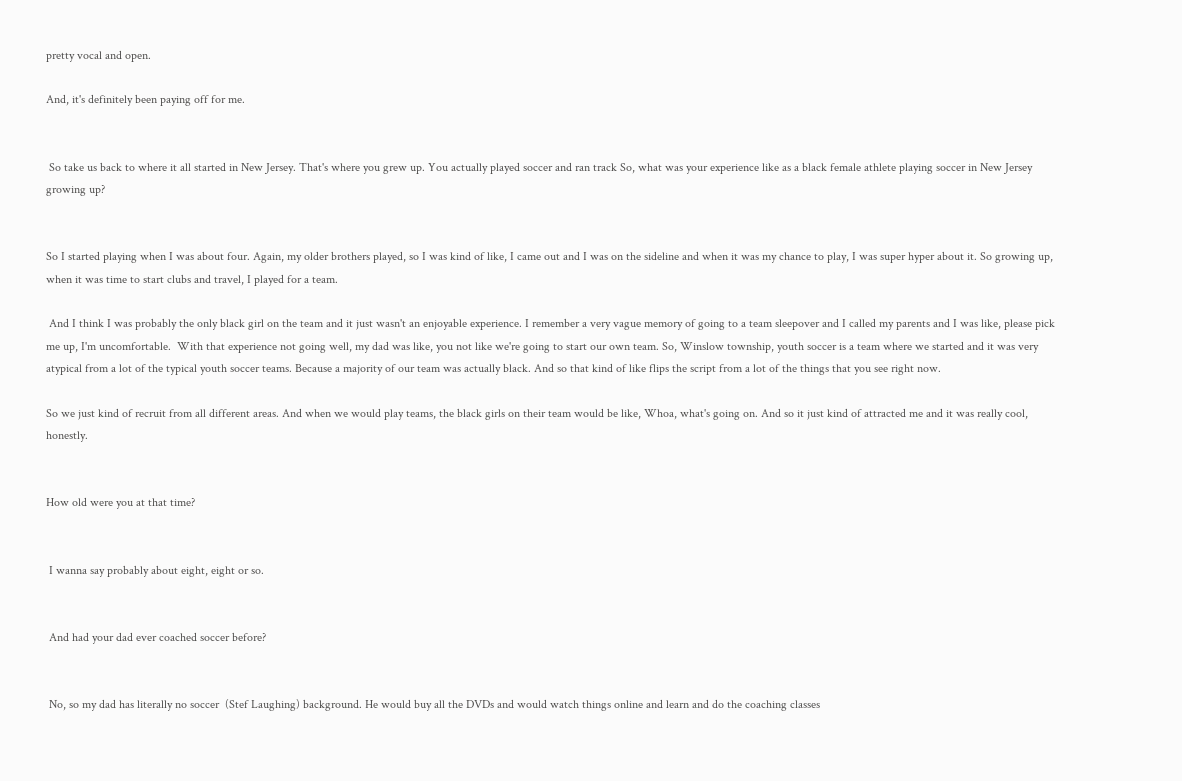pretty vocal and open.

And, it's definitely been paying off for me.


 So take us back to where it all started in New Jersey. That's where you grew up. You actually played soccer and ran track So, what was your experience like as a black female athlete playing soccer in New Jersey growing up?


So I started playing when I was about four. Again, my older brothers played, so I was kind of like, I came out and I was on the sideline and when it was my chance to play, I was super hyper about it. So growing up, when it was time to start clubs and travel, I played for a team.

 And I think I was probably the only black girl on the team and it just wasn't an enjoyable experience. I remember a very vague memory of going to a team sleepover and I called my parents and I was like, please pick me up, I'm uncomfortable.  With that experience not going well, my dad was like, you not like we're going to start our own team. So, Winslow township, youth soccer is a team where we started and it was very atypical from a lot of the typical youth soccer teams. Because a majority of our team was actually black. And so that kind of like flips the script from a lot of the things that you see right now.

So we just kind of recruit from all different areas. And when we would play teams, the black girls on their team would be like, Whoa, what's going on. And so it just kind of attracted me and it was really cool, honestly.


How old were you at that time?


 I wanna say probably about eight, eight or so.


 And had your dad ever coached soccer before?


 No, so my dad has literally no soccer  (Stef Laughing) background. He would buy all the DVDs and would watch things online and learn and do the coaching classes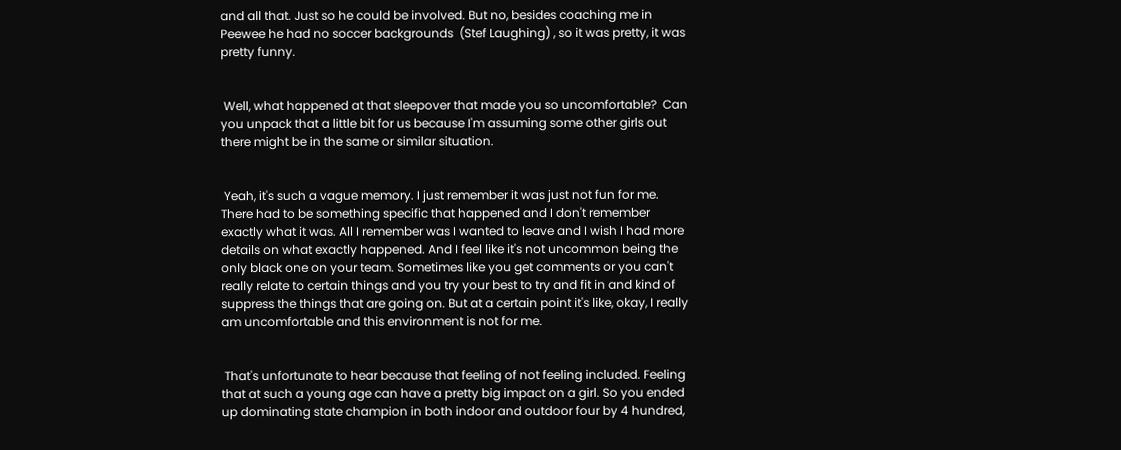and all that. Just so he could be involved. But no, besides coaching me in Peewee he had no soccer backgrounds  (Stef Laughing) , so it was pretty, it was pretty funny.


 Well, what happened at that sleepover that made you so uncomfortable?  Can you unpack that a little bit for us because I'm assuming some other girls out there might be in the same or similar situation.


 Yeah, it's such a vague memory. I just remember it was just not fun for me. There had to be something specific that happened and I don't remember exactly what it was. All I remember was I wanted to leave and I wish I had more details on what exactly happened. And I feel like it's not uncommon being the only black one on your team. Sometimes like you get comments or you can't really relate to certain things and you try your best to try and fit in and kind of suppress the things that are going on. But at a certain point it's like, okay, I really am uncomfortable and this environment is not for me.


 That's unfortunate to hear because that feeling of not feeling included. Feeling that at such a young age can have a pretty big impact on a girl. So you ended up dominating state champion in both indoor and outdoor four by 4 hundred,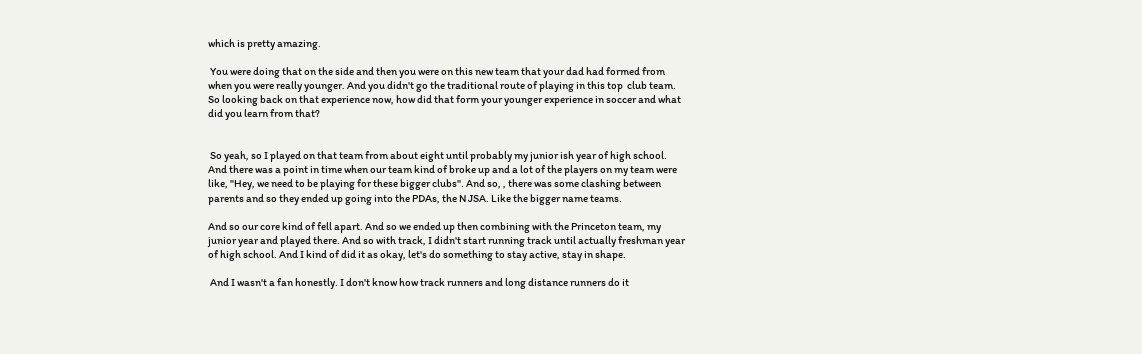which is pretty amazing.

 You were doing that on the side and then you were on this new team that your dad had formed from when you were really younger. And you didn't go the traditional route of playing in this top  club team. So looking back on that experience now, how did that form your younger experience in soccer and what did you learn from that?


 So yeah, so I played on that team from about eight until probably my junior ish year of high school.  And there was a point in time when our team kind of broke up and a lot of the players on my team were like, "Hey, we need to be playing for these bigger clubs". And so, , there was some clashing between parents and so they ended up going into the PDAs, the N JSA. Like the bigger name teams.

And so our core kind of fell apart. And so we ended up then combining with the Princeton team, my junior year and played there. And so with track, I didn't start running track until actually freshman year of high school. And I kind of did it as okay, let's do something to stay active, stay in shape.

 And I wasn't a fan honestly. I don't know how track runners and long distance runners do it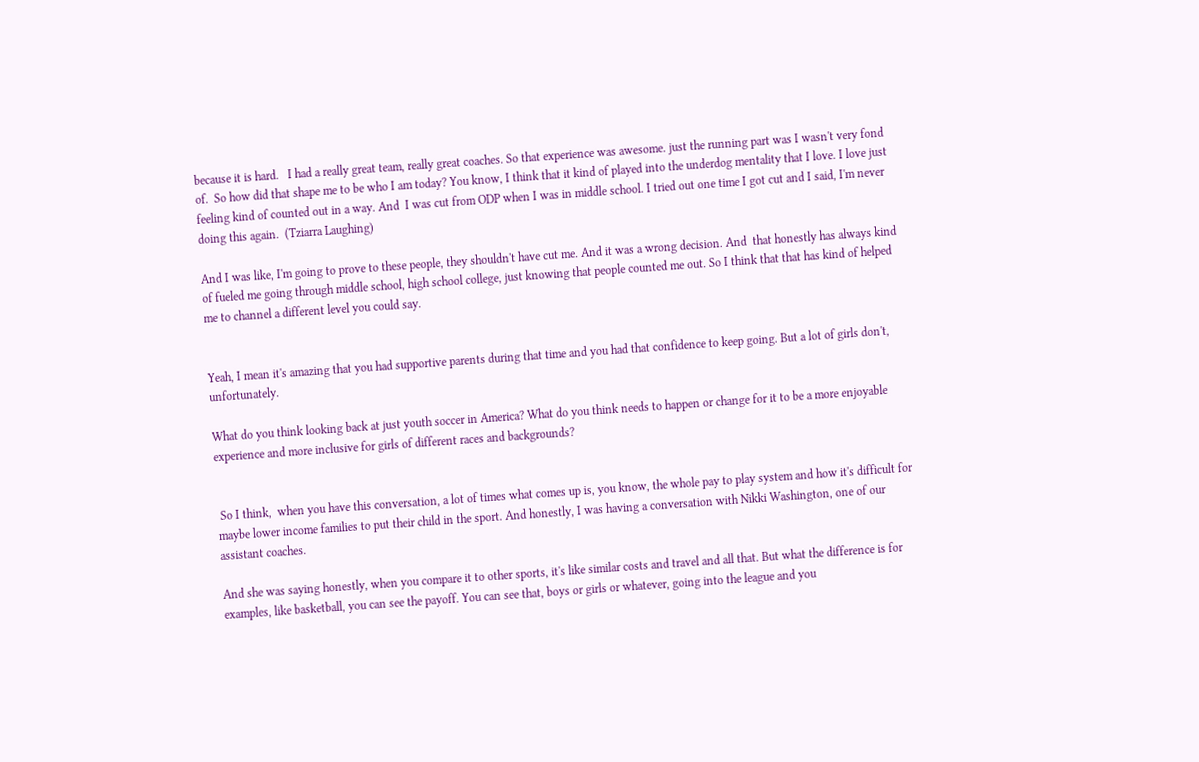because it is hard.   I had a really great team, really great coaches. So that experience was awesome. just the running part was I wasn't very fond of.  So how did that shape me to be who I am today? You know, I think that it kind of played into the underdog mentality that I love. I love just feeling kind of counted out in a way. And  I was cut from ODP when I was in middle school. I tried out one time I got cut and I said, I'm never doing this again.  (Tziarra Laughing)

And I was like, I'm going to prove to these people, they shouldn't have cut me. And it was a wrong decision. And  that honestly has always kind of fueled me going through middle school, high school college, just knowing that people counted me out. So I think that that has kind of helped me to channel a different level you could say.


Yeah, I mean it's amazing that you had supportive parents during that time and you had that confidence to keep going. But a lot of girls don't, unfortunately.

What do you think looking back at just youth soccer in America? What do you think needs to happen or change for it to be a more enjoyable experience and more inclusive for girls of different races and backgrounds?


 So I think,  when you have this conversation, a lot of times what comes up is, you know, the whole pay to play system and how it's difficult for maybe lower income families to put their child in the sport. And honestly, I was having a conversation with Nikki Washington, one of our assistant coaches.

And she was saying honestly, when you compare it to other sports, it's like similar costs and travel and all that. But what the difference is for examples, like basketball, you can see the payoff. You can see that, boys or girls or whatever, going into the league and you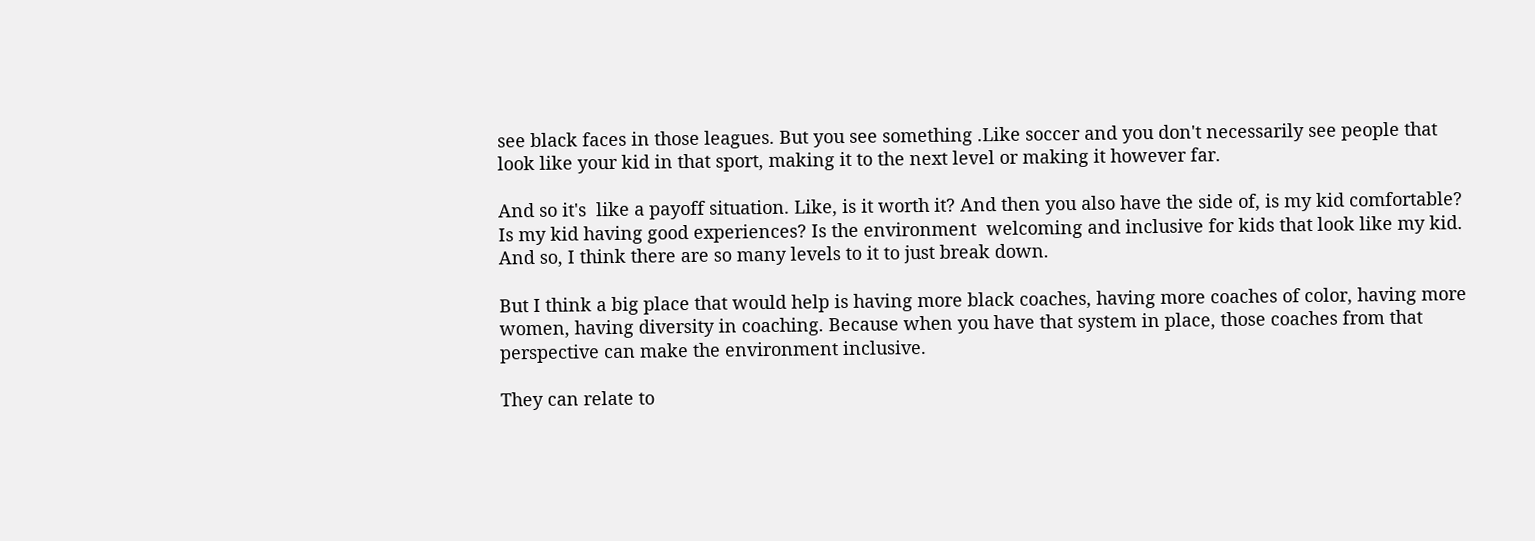see black faces in those leagues. But you see something .Like soccer and you don't necessarily see people that look like your kid in that sport, making it to the next level or making it however far.

And so it's  like a payoff situation. Like, is it worth it? And then you also have the side of, is my kid comfortable? Is my kid having good experiences? Is the environment  welcoming and inclusive for kids that look like my kid. And so, I think there are so many levels to it to just break down.

But I think a big place that would help is having more black coaches, having more coaches of color, having more women, having diversity in coaching. Because when you have that system in place, those coaches from that perspective can make the environment inclusive.

They can relate to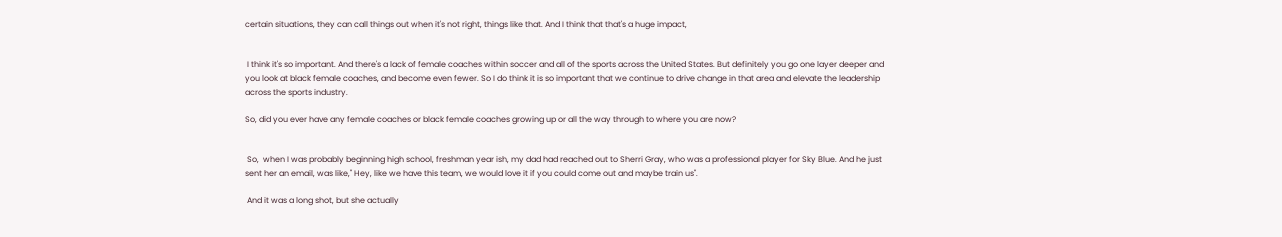certain situations, they can call things out when it's not right, things like that. And I think that that's a huge impact,


 I think it's so important. And there's a lack of female coaches within soccer and all of the sports across the United States. But definitely you go one layer deeper and you look at black female coaches, and become even fewer. So I do think it is so important that we continue to drive change in that area and elevate the leadership  across the sports industry.

So, did you ever have any female coaches or black female coaches growing up or all the way through to where you are now?


 So,  when I was probably beginning high school, freshman year ish, my dad had reached out to Sherri Gray, who was a professional player for Sky Blue. And he just sent her an email, was like," Hey, like we have this team, we would love it if you could come out and maybe train us".

 And it was a long shot, but she actually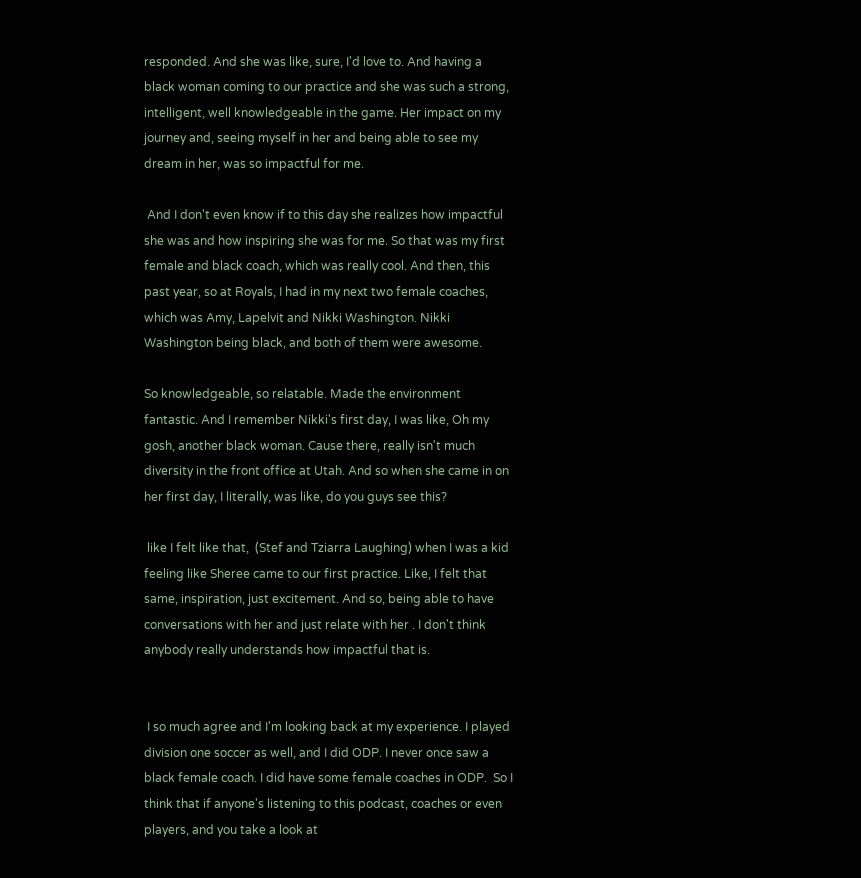responded. And she was like, sure, I'd love to. And having a black woman coming to our practice and she was such a strong, intelligent, well knowledgeable in the game. Her impact on my journey and, seeing myself in her and being able to see my dream in her, was so impactful for me.

 And I don't even know if to this day she realizes how impactful she was and how inspiring she was for me. So that was my first female and black coach, which was really cool. And then, this past year, so at Royals, I had in my next two female coaches, which was Amy, Lapelvit and Nikki Washington. Nikki Washington being black, and both of them were awesome.

So knowledgeable, so relatable. Made the environment fantastic. And I remember Nikki's first day, I was like, Oh my gosh, another black woman. Cause there, really isn't much diversity in the front office at Utah. And so when she came in on her first day, I literally, was like, do you guys see this?

 like I felt like that,  (Stef and Tziarra Laughing) when I was a kid feeling like Sheree came to our first practice. Like, I felt that same, inspiration, just excitement. And so, being able to have conversations with her and just relate with her . I don't think anybody really understands how impactful that is.


 I so much agree and I'm looking back at my experience. I played division one soccer as well, and I did ODP. I never once saw a black female coach. I did have some female coaches in ODP.  So I think that if anyone's listening to this podcast, coaches or even players, and you take a look at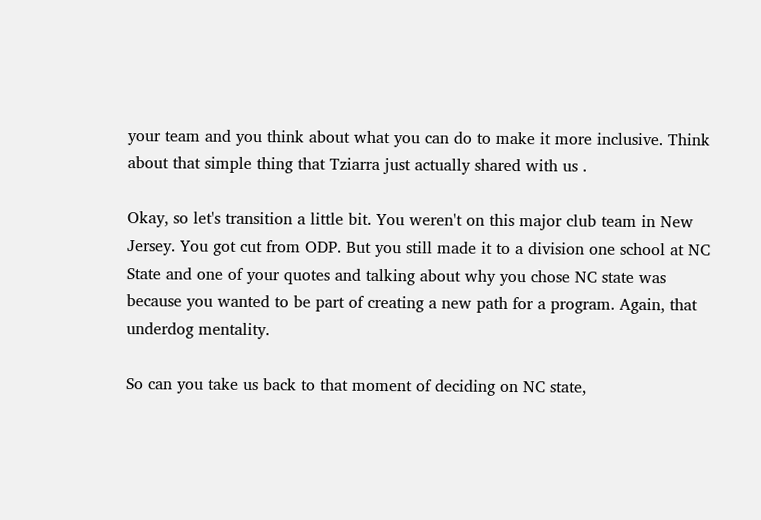your team and you think about what you can do to make it more inclusive. Think about that simple thing that Tziarra just actually shared with us .

Okay, so let's transition a little bit. You weren't on this major club team in New Jersey. You got cut from ODP. But you still made it to a division one school at NC State and one of your quotes and talking about why you chose NC state was because you wanted to be part of creating a new path for a program. Again, that underdog mentality.

So can you take us back to that moment of deciding on NC state,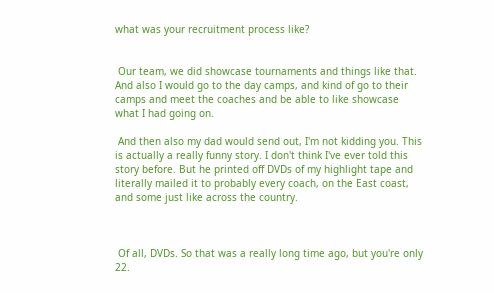what was your recruitment process like?


 Our team, we did showcase tournaments and things like that. And also I would go to the day camps, and kind of go to their camps and meet the coaches and be able to like showcase what I had going on.

 And then also my dad would send out, I'm not kidding you. This is actually a really funny story. I don't think I've ever told this story before. But he printed off DVDs of my highlight tape and literally mailed it to probably every coach, on the East coast, and some just like across the country.



 Of all, DVDs. So that was a really long time ago, but you're only 22.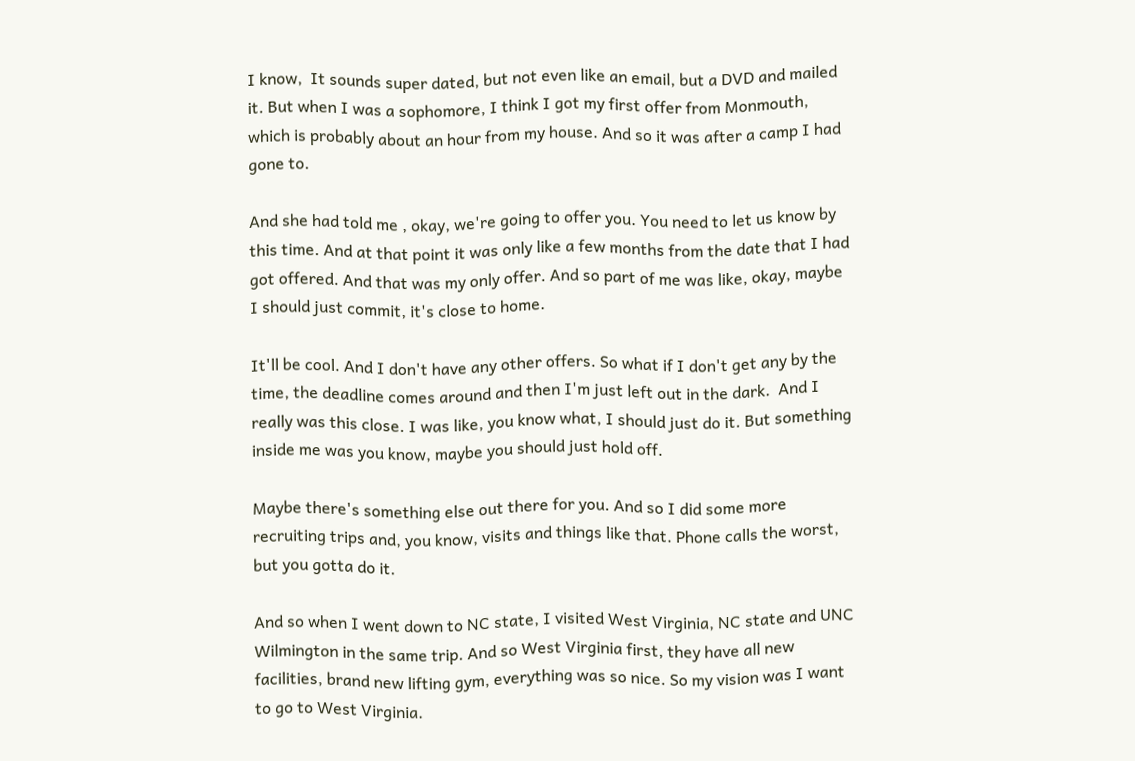I know,  It sounds super dated, but not even like an email, but a DVD and mailed it. But when I was a sophomore, I think I got my first offer from Monmouth, which is probably about an hour from my house. And so it was after a camp I had gone to.

And she had told me , okay, we're going to offer you. You need to let us know by this time. And at that point it was only like a few months from the date that I had got offered. And that was my only offer. And so part of me was like, okay, maybe I should just commit, it's close to home.

It'll be cool. And I don't have any other offers. So what if I don't get any by the time, the deadline comes around and then I'm just left out in the dark.  And I really was this close. I was like, you know what, I should just do it. But something inside me was you know, maybe you should just hold off.

Maybe there's something else out there for you. And so I did some more recruiting trips and, you know, visits and things like that. Phone calls the worst, but you gotta do it.

And so when I went down to NC state, I visited West Virginia, NC state and UNC Wilmington in the same trip. And so West Virginia first, they have all new facilities, brand new lifting gym, everything was so nice. So my vision was I want to go to West Virginia.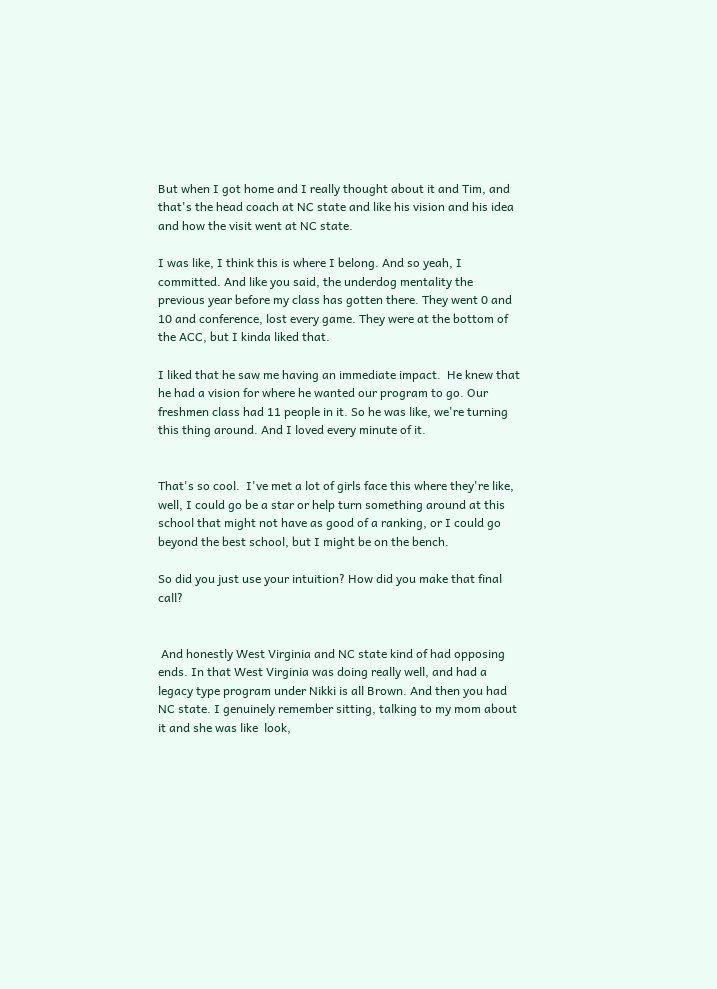But when I got home and I really thought about it and Tim, and that's the head coach at NC state and like his vision and his idea and how the visit went at NC state.

I was like, I think this is where I belong. And so yeah, I committed. And like you said, the underdog mentality the previous year before my class has gotten there. They went 0 and 10 and conference, lost every game. They were at the bottom of the ACC, but I kinda liked that.

I liked that he saw me having an immediate impact.  He knew that he had a vision for where he wanted our program to go. Our freshmen class had 11 people in it. So he was like, we're turning this thing around. And I loved every minute of it.


That's so cool.  I've met a lot of girls face this where they're like, well, I could go be a star or help turn something around at this school that might not have as good of a ranking, or I could go beyond the best school, but I might be on the bench.

So did you just use your intuition? How did you make that final call?


 And honestly West Virginia and NC state kind of had opposing ends. In that West Virginia was doing really well, and had a legacy type program under Nikki is all Brown. And then you had NC state. I genuinely remember sitting, talking to my mom about it and she was like  look,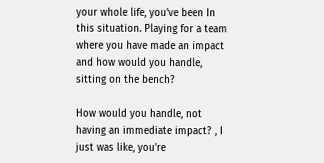your whole life, you've been In this situation. Playing for a team where you have made an impact and how would you handle, sitting on the bench?

How would you handle, not having an immediate impact? , I just was like, you're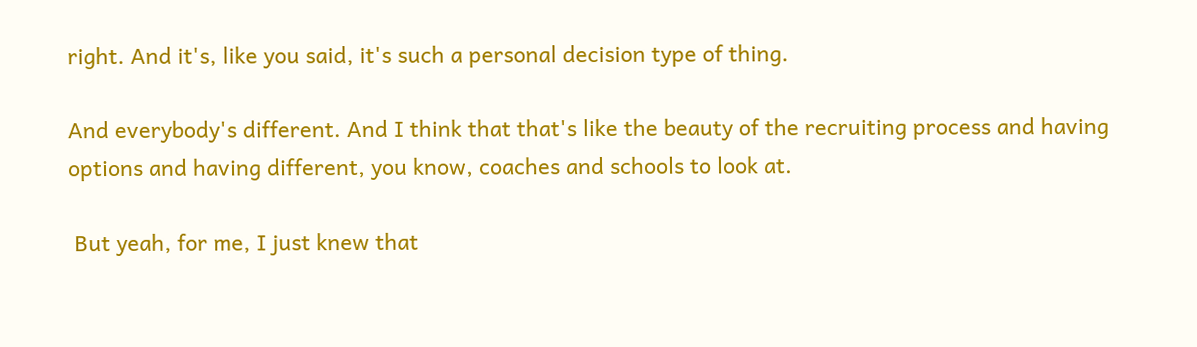right. And it's, like you said, it's such a personal decision type of thing.

And everybody's different. And I think that that's like the beauty of the recruiting process and having options and having different, you know, coaches and schools to look at.

 But yeah, for me, I just knew that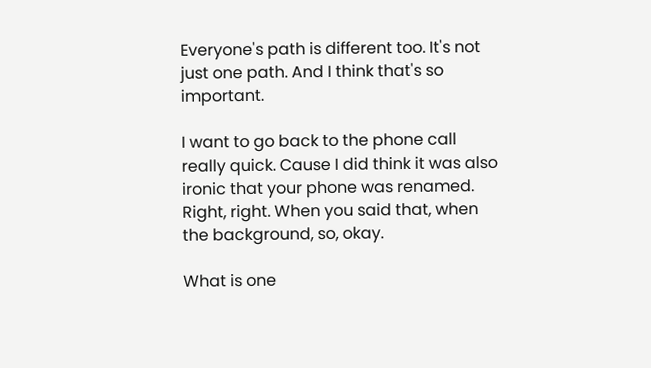Everyone's path is different too. It's not just one path. And I think that's so important.

I want to go back to the phone call really quick. Cause I did think it was also ironic that your phone was renamed. Right, right. When you said that, when the background, so, okay.

What is one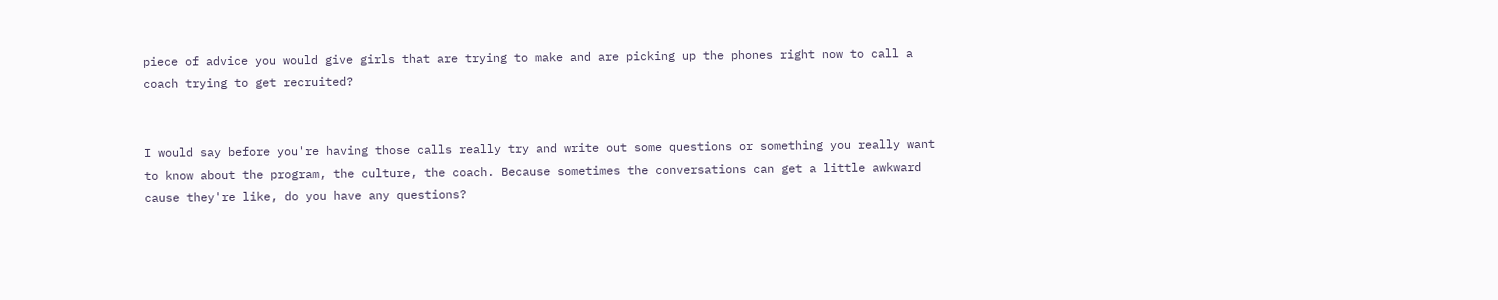piece of advice you would give girls that are trying to make and are picking up the phones right now to call a coach trying to get recruited?


I would say before you're having those calls really try and write out some questions or something you really want to know about the program, the culture, the coach. Because sometimes the conversations can get a little awkward cause they're like, do you have any questions?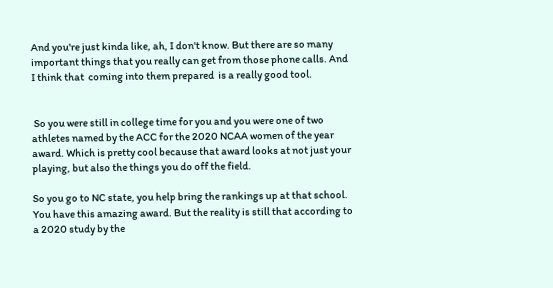And you're just kinda like, ah, I don't know. But there are so many important things that you really can get from those phone calls. And I think that  coming into them prepared  is a really good tool.


 So you were still in college time for you and you were one of two athletes named by the ACC for the 2020 NCAA women of the year award. Which is pretty cool because that award looks at not just your playing, but also the things you do off the field.

So you go to NC state, you help bring the rankings up at that school. You have this amazing award. But the reality is still that according to a 2020 study by the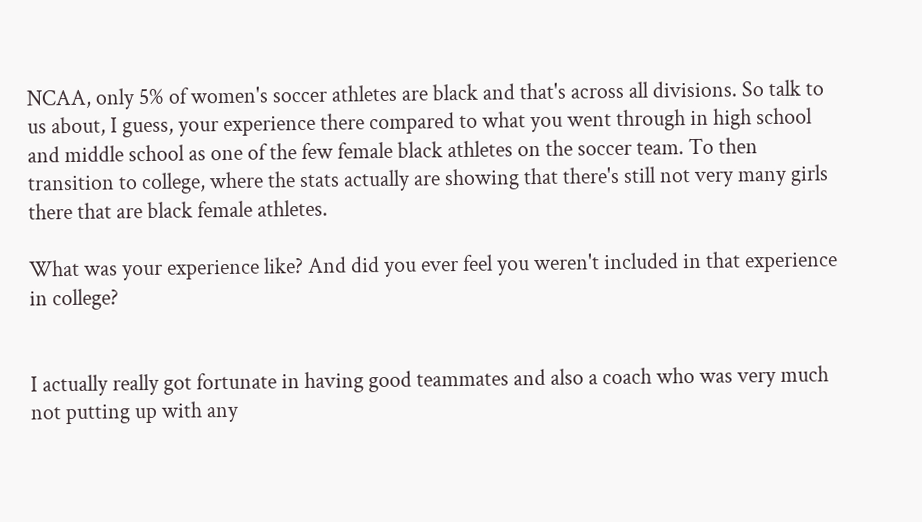NCAA, only 5% of women's soccer athletes are black and that's across all divisions. So talk to us about, I guess, your experience there compared to what you went through in high school and middle school as one of the few female black athletes on the soccer team. To then transition to college, where the stats actually are showing that there's still not very many girls there that are black female athletes.

What was your experience like? And did you ever feel you weren't included in that experience in college?


I actually really got fortunate in having good teammates and also a coach who was very much not putting up with any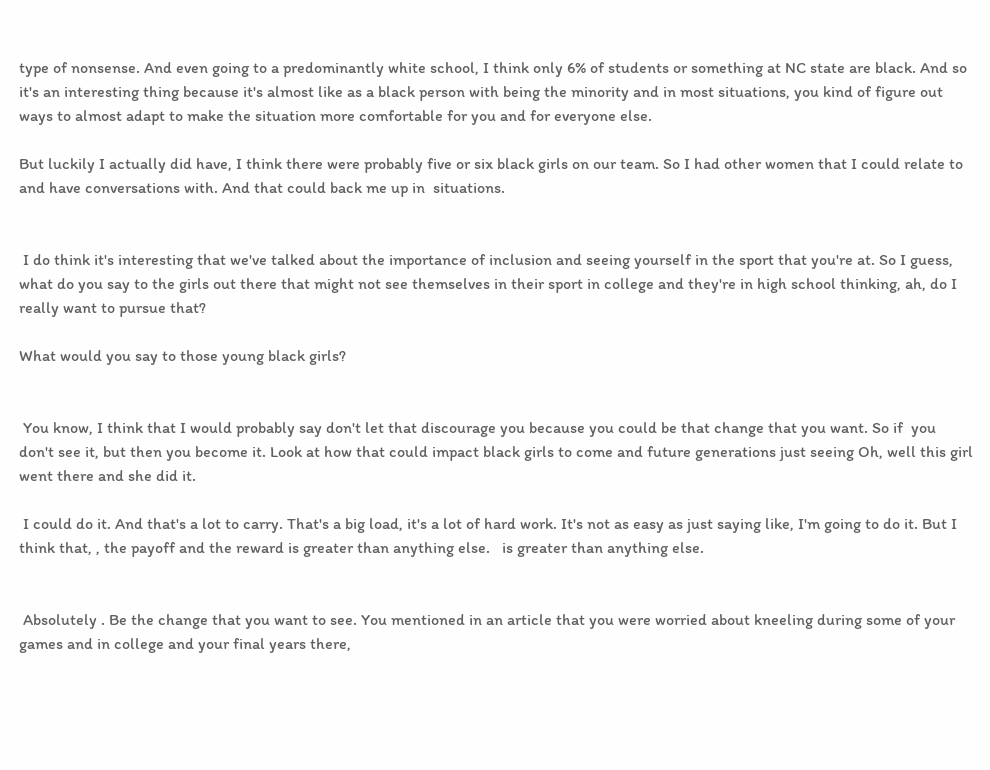type of nonsense. And even going to a predominantly white school, I think only 6% of students or something at NC state are black. And so it's an interesting thing because it's almost like as a black person with being the minority and in most situations, you kind of figure out ways to almost adapt to make the situation more comfortable for you and for everyone else.

But luckily I actually did have, I think there were probably five or six black girls on our team. So I had other women that I could relate to and have conversations with. And that could back me up in  situations.


 I do think it's interesting that we've talked about the importance of inclusion and seeing yourself in the sport that you're at. So I guess, what do you say to the girls out there that might not see themselves in their sport in college and they're in high school thinking, ah, do I really want to pursue that?

What would you say to those young black girls?


 You know, I think that I would probably say don't let that discourage you because you could be that change that you want. So if  you don't see it, but then you become it. Look at how that could impact black girls to come and future generations just seeing Oh, well this girl went there and she did it.

 I could do it. And that's a lot to carry. That's a big load, it's a lot of hard work. It's not as easy as just saying like, I'm going to do it. But I think that, , the payoff and the reward is greater than anything else.   is greater than anything else.


 Absolutely . Be the change that you want to see. You mentioned in an article that you were worried about kneeling during some of your games and in college and your final years there,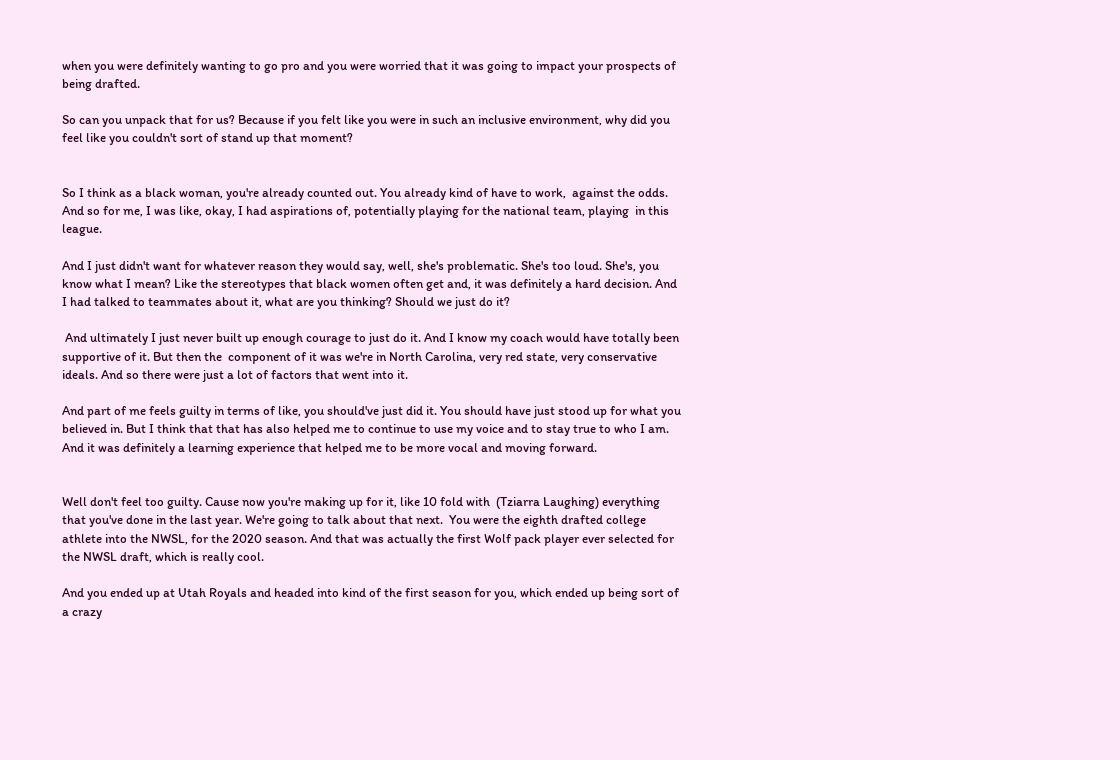when you were definitely wanting to go pro and you were worried that it was going to impact your prospects of being drafted.

So can you unpack that for us? Because if you felt like you were in such an inclusive environment, why did you feel like you couldn't sort of stand up that moment?


So I think as a black woman, you're already counted out. You already kind of have to work,  against the odds. And so for me, I was like, okay, I had aspirations of, potentially playing for the national team, playing  in this league.

And I just didn't want for whatever reason they would say, well, she's problematic. She's too loud. She's, you know what I mean? Like the stereotypes that black women often get and, it was definitely a hard decision. And I had talked to teammates about it, what are you thinking? Should we just do it?

 And ultimately I just never built up enough courage to just do it. And I know my coach would have totally been supportive of it. But then the  component of it was we're in North Carolina, very red state, very conservative ideals. And so there were just a lot of factors that went into it.

And part of me feels guilty in terms of like, you should've just did it. You should have just stood up for what you believed in. But I think that that has also helped me to continue to use my voice and to stay true to who I am. And it was definitely a learning experience that helped me to be more vocal and moving forward.


Well don't feel too guilty. Cause now you're making up for it, like 10 fold with  (Tziarra Laughing) everything that you've done in the last year. We're going to talk about that next.  You were the eighth drafted college athlete into the NWSL, for the 2020 season. And that was actually the first Wolf pack player ever selected for the NWSL draft, which is really cool.

And you ended up at Utah Royals and headed into kind of the first season for you, which ended up being sort of a crazy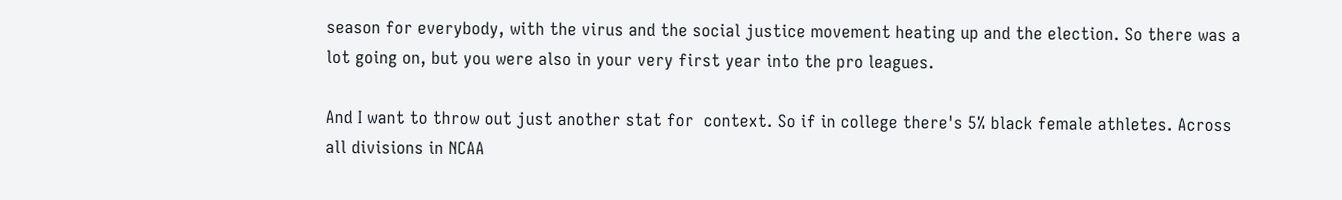season for everybody, with the virus and the social justice movement heating up and the election. So there was a lot going on, but you were also in your very first year into the pro leagues.

And I want to throw out just another stat for  context. So if in college there's 5% black female athletes. Across all divisions in NCAA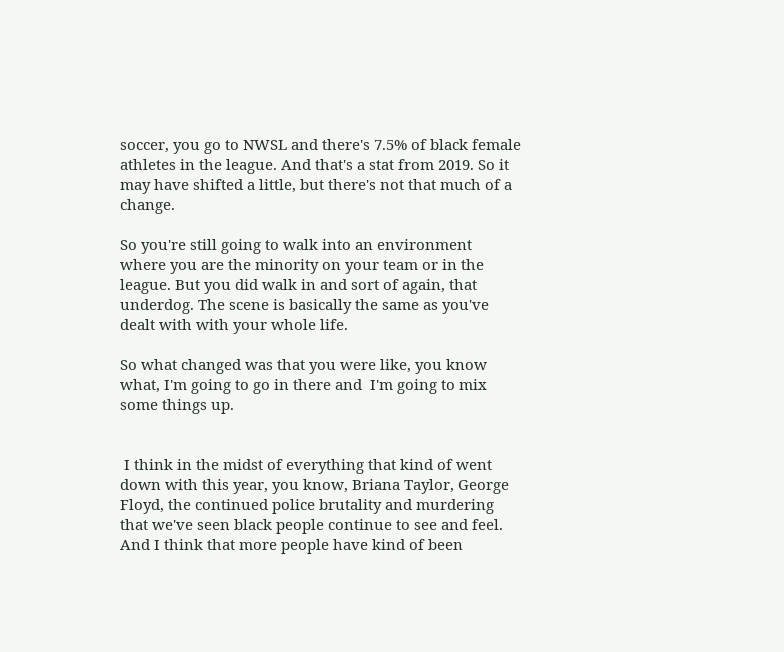soccer, you go to NWSL and there's 7.5% of black female athletes in the league. And that's a stat from 2019. So it may have shifted a little, but there's not that much of a change.

So you're still going to walk into an environment where you are the minority on your team or in the league. But you did walk in and sort of again, that underdog. The scene is basically the same as you've dealt with with your whole life.

So what changed was that you were like, you know what, I'm going to go in there and  I'm going to mix some things up.


 I think in the midst of everything that kind of went down with this year, you know, Briana Taylor, George Floyd, the continued police brutality and murdering that we've seen black people continue to see and feel. And I think that more people have kind of been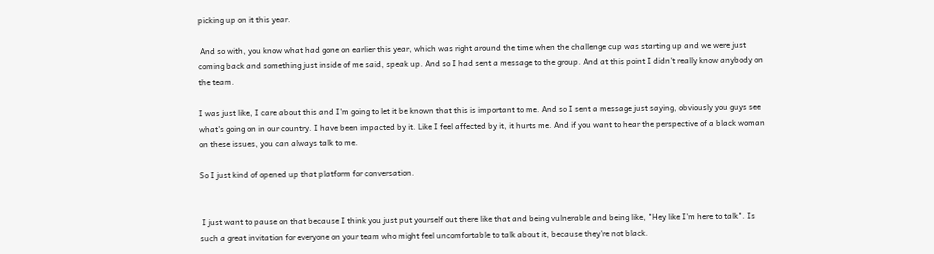picking up on it this year.

 And so with, you know what had gone on earlier this year, which was right around the time when the challenge cup was starting up and we were just coming back and something just inside of me said, speak up. And so I had sent a message to the group. And at this point I didn't really know anybody on the team.

I was just like, I care about this and I'm going to let it be known that this is important to me. And so I sent a message just saying, obviously you guys see what's going on in our country. I have been impacted by it. Like I feel affected by it, it hurts me. And if you want to hear the perspective of a black woman on these issues, you can always talk to me.

So I just kind of opened up that platform for conversation.


 I just want to pause on that because I think you just put yourself out there like that and being vulnerable and being like, "Hey like I'm here to talk". Is such a great invitation for everyone on your team who might feel uncomfortable to talk about it, because they're not black.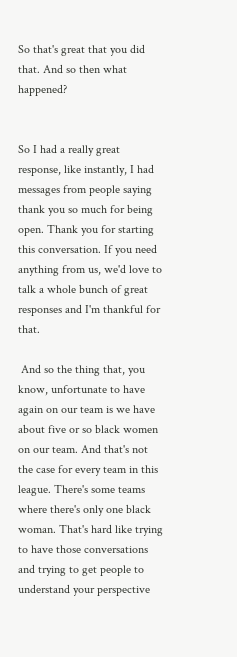So that's great that you did that. And so then what happened?


So I had a really great response, like instantly, I had messages from people saying thank you so much for being open. Thank you for starting this conversation. If you need anything from us, we'd love to talk a whole bunch of great responses and I'm thankful for that.

 And so the thing that, you know, unfortunate to have again on our team is we have about five or so black women on our team. And that's not the case for every team in this league. There's some teams where there's only one black woman. That's hard like trying to have those conversations and trying to get people to understand your perspective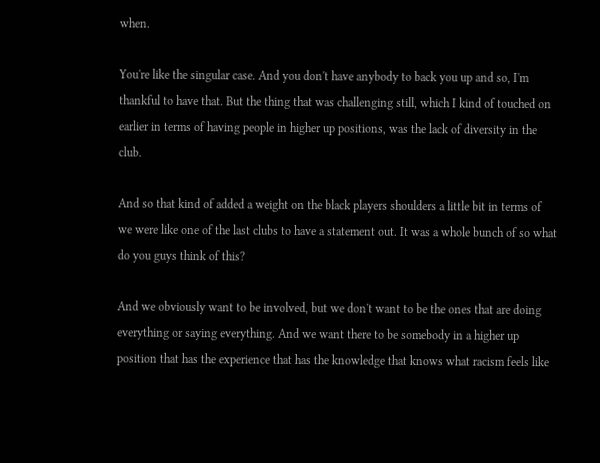when.

You're like the singular case. And you don't have anybody to back you up and so, I'm thankful to have that. But the thing that was challenging still, which I kind of touched on earlier in terms of having people in higher up positions, was the lack of diversity in the club.

And so that kind of added a weight on the black players shoulders a little bit in terms of we were like one of the last clubs to have a statement out. It was a whole bunch of so what do you guys think of this?

And we obviously want to be involved, but we don't want to be the ones that are doing everything or saying everything. And we want there to be somebody in a higher up position that has the experience that has the knowledge that knows what racism feels like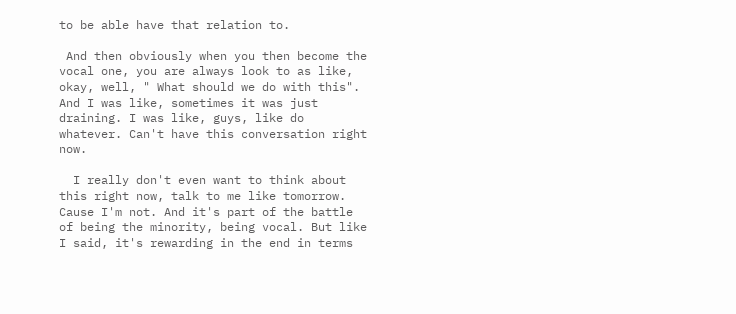to be able have that relation to.

 And then obviously when you then become the vocal one, you are always look to as like, okay, well, " What should we do with this". And I was like, sometimes it was just draining. I was like, guys, like do whatever. Can't have this conversation right now.

  I really don't even want to think about this right now, talk to me like tomorrow. Cause I'm not. And it's part of the battle of being the minority, being vocal. But like I said, it's rewarding in the end in terms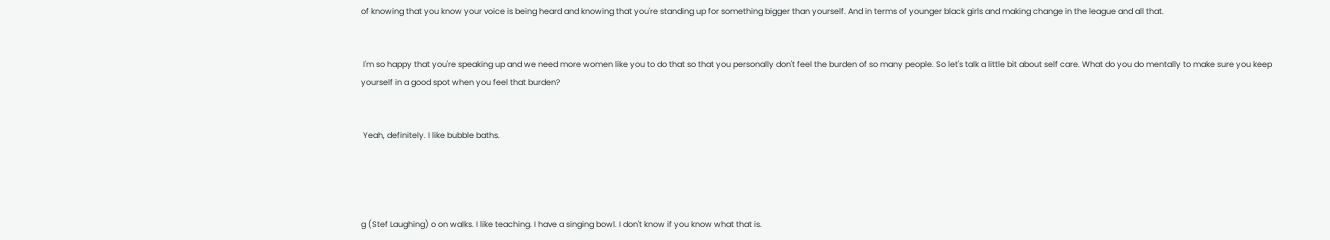of knowing that you know your voice is being heard and knowing that you're standing up for something bigger than yourself. And in terms of younger black girls and making change in the league and all that.


 I'm so happy that you're speaking up and we need more women like you to do that so that you personally don't feel the burden of so many people. So let's talk a little bit about self care. What do you do mentally to make sure you keep yourself in a good spot when you feel that burden?


 Yeah, definitely. I like bubble baths.




g (Stef Laughing) o on walks. I like teaching. I have a singing bowl. I don't know if you know what that is.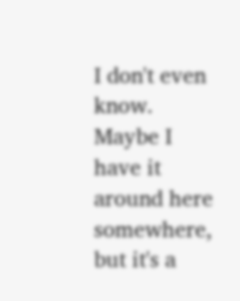I don't even know. Maybe I have it around here somewhere, but it's a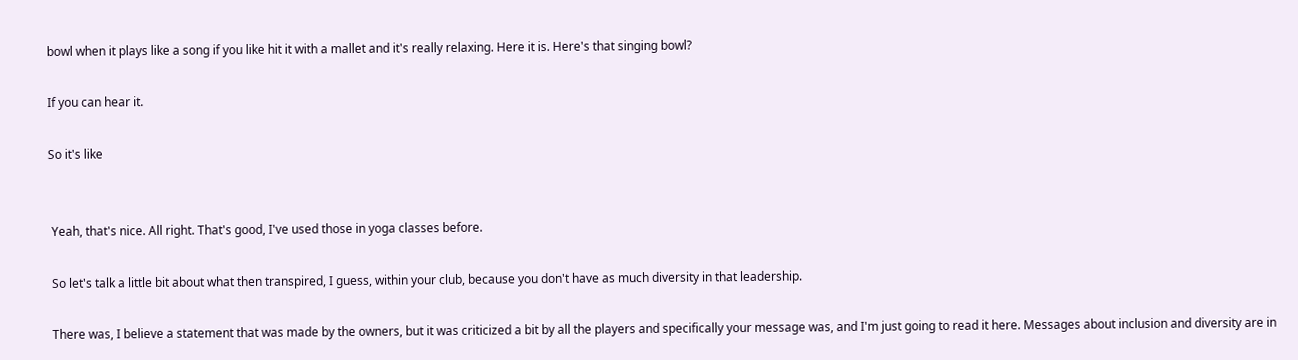bowl when it plays like a song if you like hit it with a mallet and it's really relaxing. Here it is. Here's that singing bowl?

If you can hear it.

So it's like


 Yeah, that's nice. All right. That's good, I've used those in yoga classes before.

 So let's talk a little bit about what then transpired, I guess, within your club, because you don't have as much diversity in that leadership.

 There was, I believe a statement that was made by the owners, but it was criticized a bit by all the players and specifically your message was, and I'm just going to read it here. Messages about inclusion and diversity are in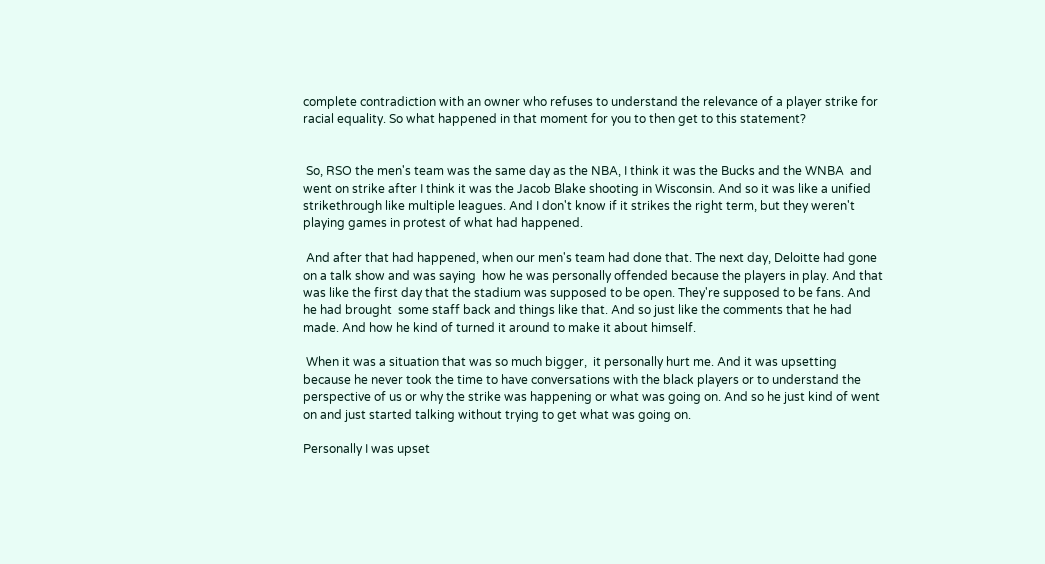complete contradiction with an owner who refuses to understand the relevance of a player strike for racial equality. So what happened in that moment for you to then get to this statement?


 So, RSO the men's team was the same day as the NBA, I think it was the Bucks and the WNBA  and went on strike after I think it was the Jacob Blake shooting in Wisconsin. And so it was like a unified strikethrough like multiple leagues. And I don't know if it strikes the right term, but they weren't playing games in protest of what had happened.

 And after that had happened, when our men's team had done that. The next day, Deloitte had gone on a talk show and was saying  how he was personally offended because the players in play. And that was like the first day that the stadium was supposed to be open. They're supposed to be fans. And he had brought  some staff back and things like that. And so just like the comments that he had made. And how he kind of turned it around to make it about himself.

 When it was a situation that was so much bigger,  it personally hurt me. And it was upsetting because he never took the time to have conversations with the black players or to understand the perspective of us or why the strike was happening or what was going on. And so he just kind of went on and just started talking without trying to get what was going on.

Personally I was upset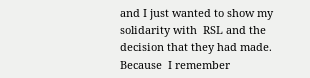and I just wanted to show my solidarity with  RSL and the decision that they had made. Because  I remember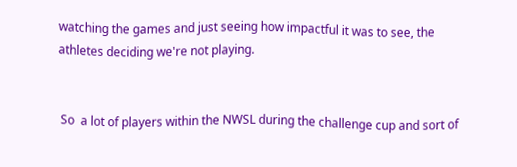watching the games and just seeing how impactful it was to see, the athletes deciding we're not playing.


 So  a lot of players within the NWSL during the challenge cup and sort of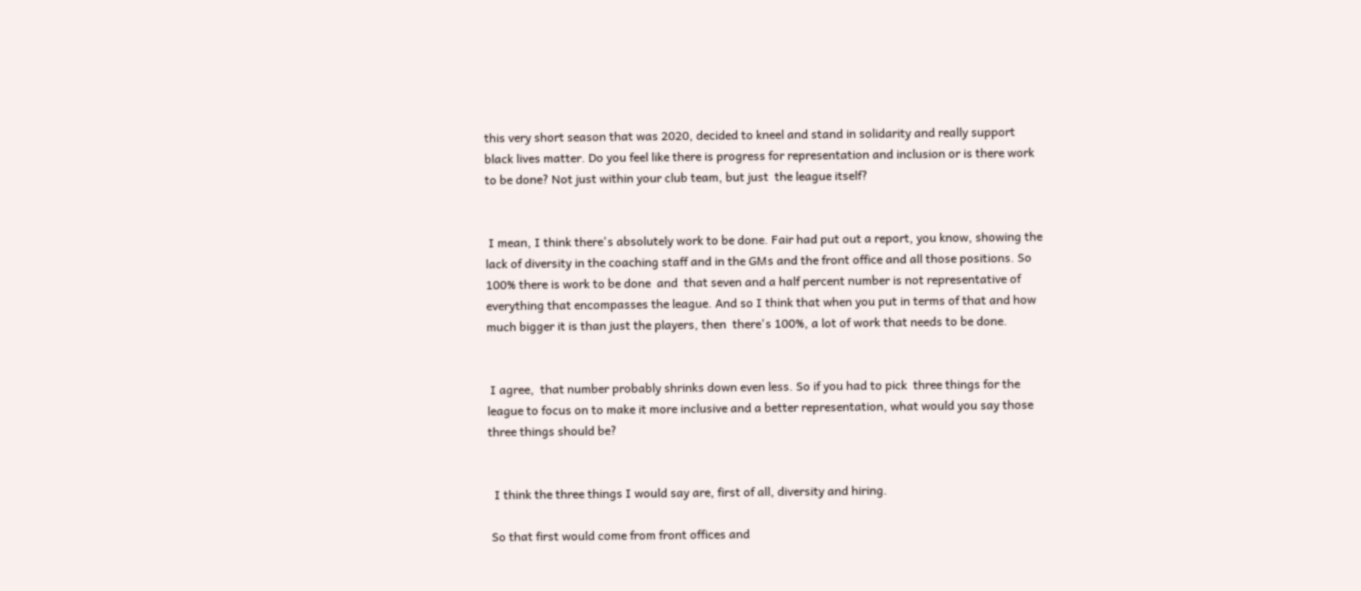this very short season that was 2020, decided to kneel and stand in solidarity and really support black lives matter. Do you feel like there is progress for representation and inclusion or is there work to be done? Not just within your club team, but just  the league itself?


 I mean, I think there's absolutely work to be done. Fair had put out a report, you know, showing the lack of diversity in the coaching staff and in the GMs and the front office and all those positions. So 100% there is work to be done  and  that seven and a half percent number is not representative of  everything that encompasses the league. And so I think that when you put in terms of that and how much bigger it is than just the players, then  there's 100%, a lot of work that needs to be done.


 I agree,  that number probably shrinks down even less. So if you had to pick  three things for the league to focus on to make it more inclusive and a better representation, what would you say those three things should be?


  I think the three things I would say are, first of all, diversity and hiring.

 So that first would come from front offices and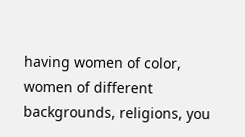having women of color, women of different backgrounds, religions, you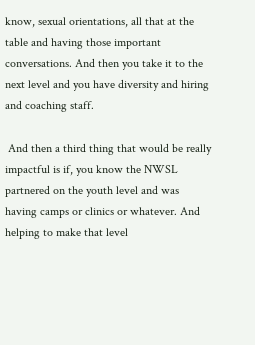know, sexual orientations, all that at the table and having those important conversations. And then you take it to the next level and you have diversity and hiring and coaching staff.

 And then a third thing that would be really impactful is if, you know the NWSL  partnered on the youth level and was having camps or clinics or whatever. And helping to make that level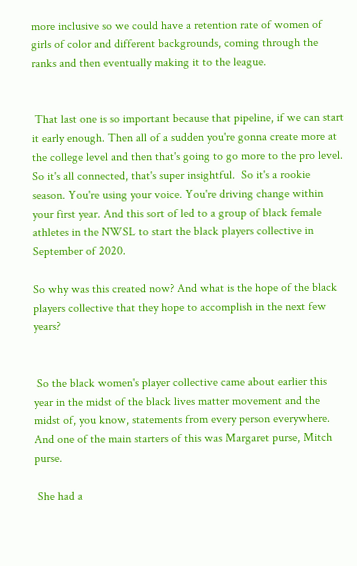more inclusive so we could have a retention rate of women of girls of color and different backgrounds, coming through the ranks and then eventually making it to the league.


 That last one is so important because that pipeline, if we can start it early enough. Then all of a sudden you're gonna create more at the college level and then that's going to go more to the pro level. So it's all connected, that's super insightful.  So it's a rookie season. You're using your voice. You're driving change within your first year. And this sort of led to a group of black female athletes in the NWSL to start the black players collective in September of 2020.

So why was this created now? And what is the hope of the black players collective that they hope to accomplish in the next few years?


 So the black women's player collective came about earlier this year in the midst of the black lives matter movement and the midst of, you know, statements from every person everywhere. And one of the main starters of this was Margaret purse, Mitch purse.

 She had a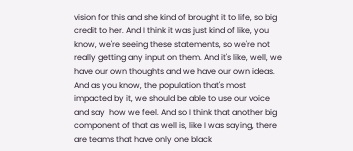vision for this and she kind of brought it to life, so big credit to her. And I think it was just kind of like, you know, we're seeing these statements, so we're not really getting any input on them. And it's like, well, we have our own thoughts and we have our own ideas. And as you know, the population that's most impacted by it, we should be able to use our voice and say  how we feel. And so I think that another big component of that as well is, like I was saying, there are teams that have only one black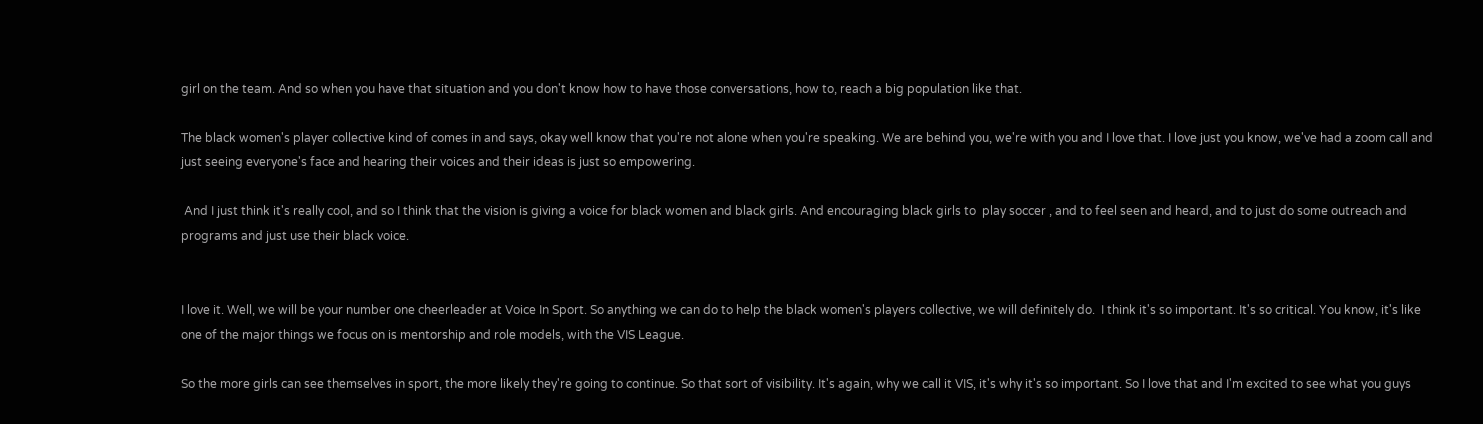girl on the team. And so when you have that situation and you don't know how to have those conversations, how to, reach a big population like that.

The black women's player collective kind of comes in and says, okay well know that you're not alone when you're speaking. We are behind you, we're with you and I love that. I love just you know, we've had a zoom call and just seeing everyone's face and hearing their voices and their ideas is just so empowering.

 And I just think it's really cool, and so I think that the vision is giving a voice for black women and black girls. And encouraging black girls to  play soccer , and to feel seen and heard, and to just do some outreach and programs and just use their black voice.


I love it. Well, we will be your number one cheerleader at Voice In Sport. So anything we can do to help the black women's players collective, we will definitely do.  I think it's so important. It's so critical. You know, it's like one of the major things we focus on is mentorship and role models, with the VIS League.

So the more girls can see themselves in sport, the more likely they're going to continue. So that sort of visibility. It's again, why we call it VIS, it's why it's so important. So I love that and I'm excited to see what you guys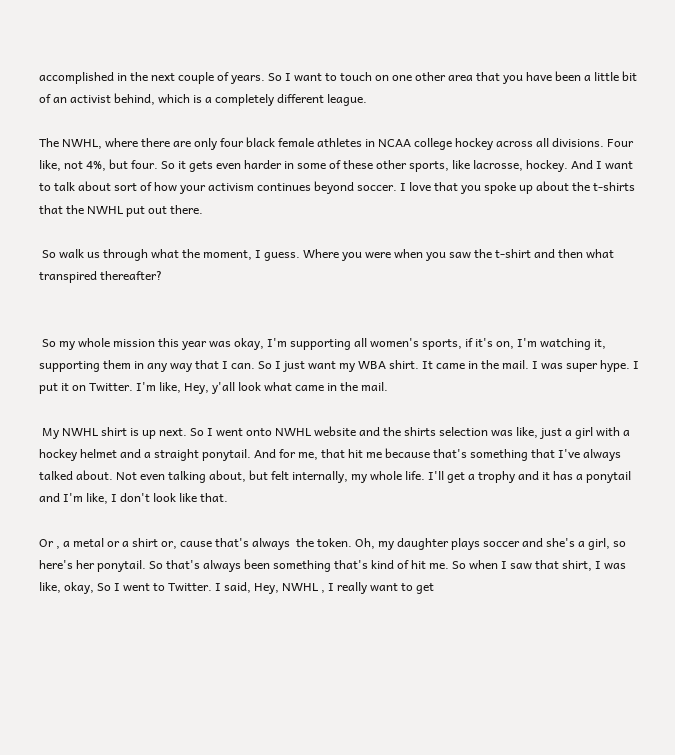accomplished in the next couple of years. So I want to touch on one other area that you have been a little bit of an activist behind, which is a completely different league.

The NWHL, where there are only four black female athletes in NCAA college hockey across all divisions. Four like, not 4%, but four. So it gets even harder in some of these other sports, like lacrosse, hockey. And I want to talk about sort of how your activism continues beyond soccer. I love that you spoke up about the t-shirts that the NWHL put out there.

 So walk us through what the moment, I guess. Where you were when you saw the t-shirt and then what transpired thereafter?


 So my whole mission this year was okay, I'm supporting all women's sports, if it's on, I'm watching it, supporting them in any way that I can. So I just want my WBA shirt. It came in the mail. I was super hype. I put it on Twitter. I'm like, Hey, y'all look what came in the mail.

 My NWHL shirt is up next. So I went onto NWHL website and the shirts selection was like, just a girl with a hockey helmet and a straight ponytail. And for me, that hit me because that's something that I've always talked about. Not even talking about, but felt internally, my whole life. I'll get a trophy and it has a ponytail and I'm like, I don't look like that.

Or , a metal or a shirt or, cause that's always  the token. Oh, my daughter plays soccer and she's a girl, so here's her ponytail. So that's always been something that's kind of hit me. So when I saw that shirt, I was like, okay, So I went to Twitter. I said, Hey, NWHL , I really want to get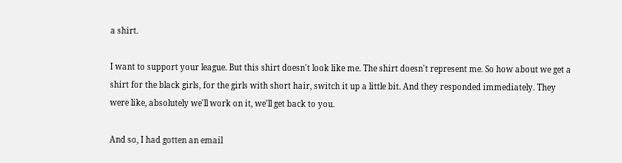a shirt.

I want to support your league. But this shirt doesn't look like me. The shirt doesn't represent me. So how about we get a shirt for the black girls, for the girls with short hair, switch it up a little bit. And they responded immediately. They were like, absolutely we'll work on it, we'll get back to you.

And so, I had gotten an email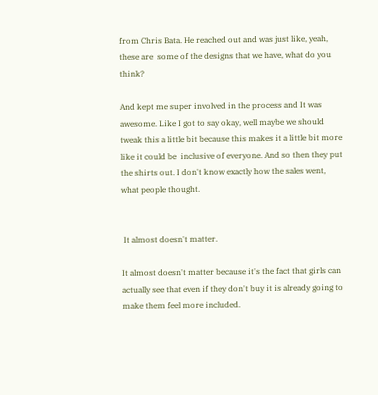from Chris Bata. He reached out and was just like, yeah, these are  some of the designs that we have, what do you think?

And kept me super involved in the process and It was awesome. Like I got to say okay, well maybe we should tweak this a little bit because this makes it a little bit more like it could be  inclusive of everyone. And so then they put the shirts out. I don't know exactly how the sales went, what people thought.


 It almost doesn't matter.

It almost doesn't matter because it's the fact that girls can actually see that even if they don't buy it is already going to make them feel more included.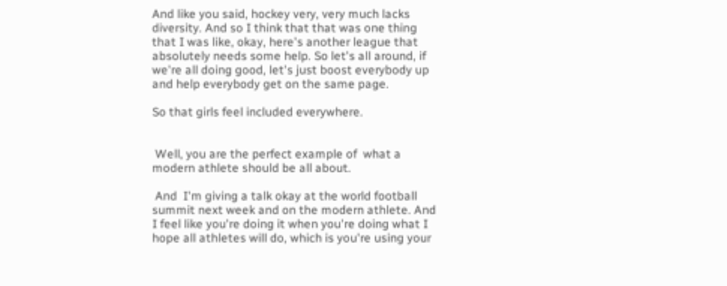And like you said, hockey very, very much lacks diversity. And so I think that that was one thing that I was like, okay, here's another league that absolutely needs some help. So let's all around, if we're all doing good, let's just boost everybody up and help everybody get on the same page.

So that girls feel included everywhere.


 Well, you are the perfect example of  what a modern athlete should be all about.

 And  I'm giving a talk okay at the world football summit next week and on the modern athlete. And I feel like you're doing it when you're doing what I hope all athletes will do, which is you're using your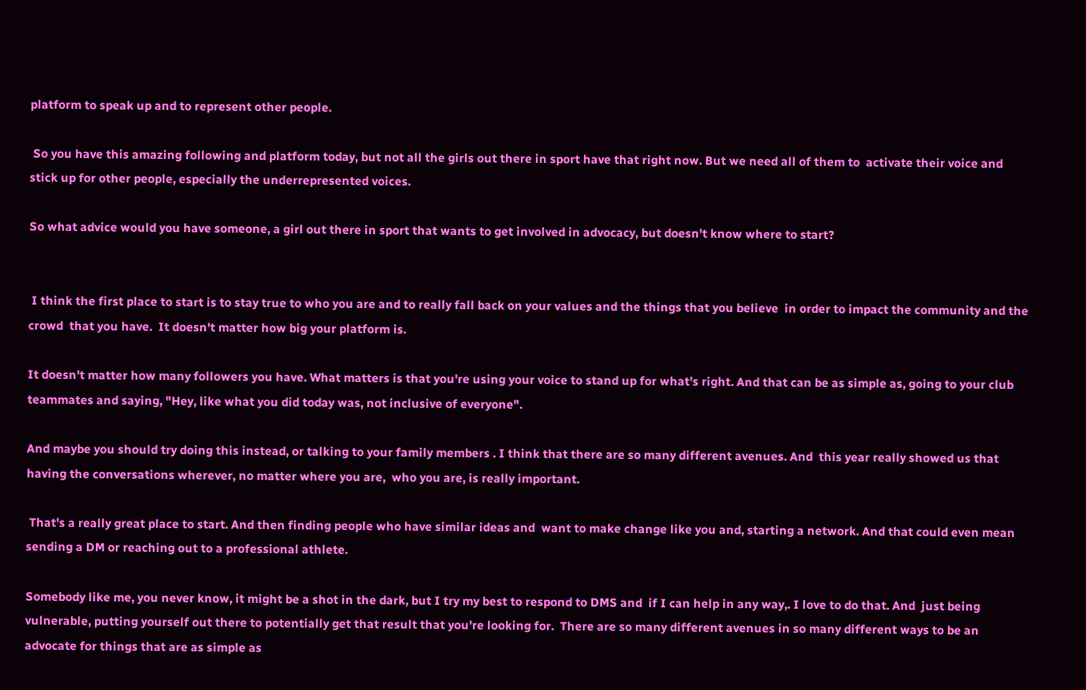platform to speak up and to represent other people.

 So you have this amazing following and platform today, but not all the girls out there in sport have that right now. But we need all of them to  activate their voice and stick up for other people, especially the underrepresented voices.

So what advice would you have someone, a girl out there in sport that wants to get involved in advocacy, but doesn't know where to start?


 I think the first place to start is to stay true to who you are and to really fall back on your values and the things that you believe  in order to impact the community and the crowd  that you have.  It doesn't matter how big your platform is.

It doesn't matter how many followers you have. What matters is that you're using your voice to stand up for what's right. And that can be as simple as, going to your club teammates and saying, "Hey, like what you did today was, not inclusive of everyone".

And maybe you should try doing this instead, or talking to your family members . I think that there are so many different avenues. And  this year really showed us that having the conversations wherever, no matter where you are,  who you are, is really important.

 That's a really great place to start. And then finding people who have similar ideas and  want to make change like you and, starting a network. And that could even mean  sending a DM or reaching out to a professional athlete.

Somebody like me, you never know, it might be a shot in the dark, but I try my best to respond to DMS and  if I can help in any way,. I love to do that. And  just being vulnerable, putting yourself out there to potentially get that result that you're looking for.  There are so many different avenues in so many different ways to be an advocate for things that are as simple as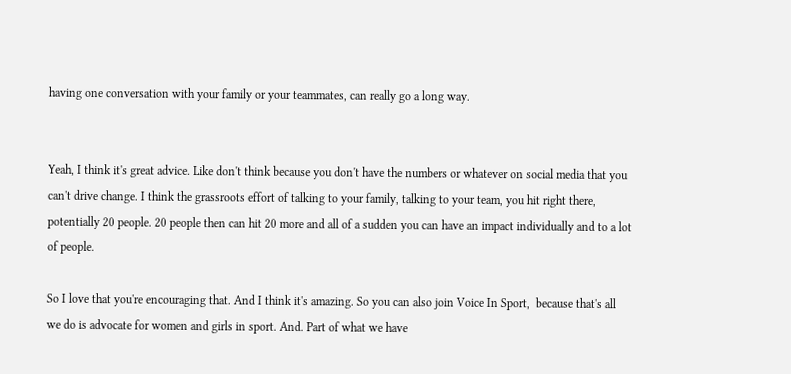having one conversation with your family or your teammates, can really go a long way.


Yeah, I think it's great advice. Like don't think because you don't have the numbers or whatever on social media that you can't drive change. I think the grassroots effort of talking to your family, talking to your team, you hit right there, potentially 20 people. 20 people then can hit 20 more and all of a sudden you can have an impact individually and to a lot of people.

So I love that you're encouraging that. And I think it's amazing. So you can also join Voice In Sport,  because that's all we do is advocate for women and girls in sport. And. Part of what we have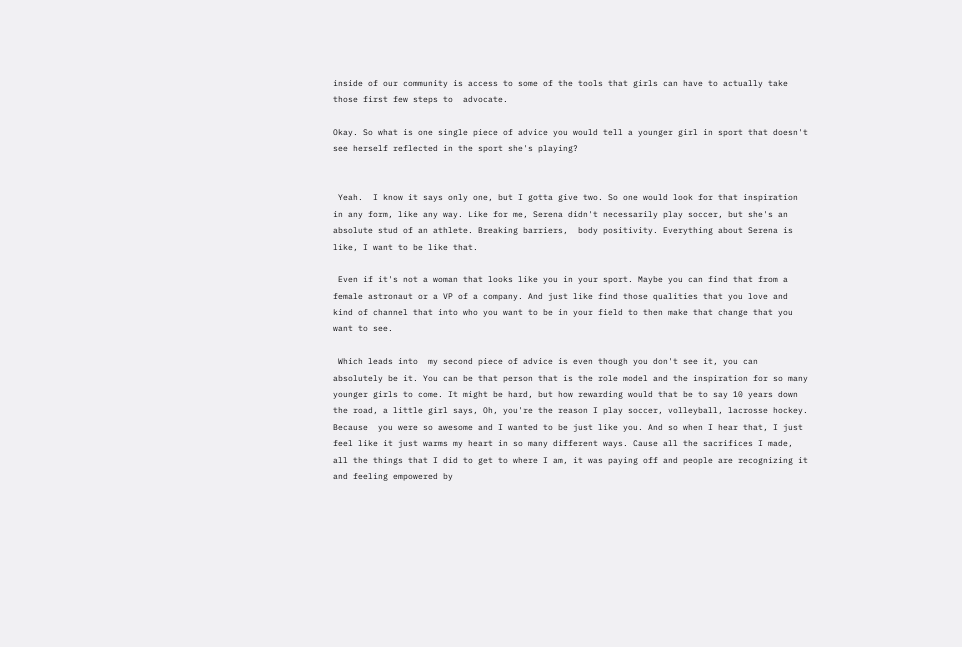inside of our community is access to some of the tools that girls can have to actually take those first few steps to  advocate.

Okay. So what is one single piece of advice you would tell a younger girl in sport that doesn't see herself reflected in the sport she's playing?


 Yeah.  I know it says only one, but I gotta give two. So one would look for that inspiration in any form, like any way. Like for me, Serena didn't necessarily play soccer, but she's an absolute stud of an athlete. Breaking barriers,  body positivity. Everything about Serena is like, I want to be like that.

 Even if it's not a woman that looks like you in your sport. Maybe you can find that from a female astronaut or a VP of a company. And just like find those qualities that you love and kind of channel that into who you want to be in your field to then make that change that you want to see.

 Which leads into  my second piece of advice is even though you don't see it, you can absolutely be it. You can be that person that is the role model and the inspiration for so many younger girls to come. It might be hard, but how rewarding would that be to say 10 years down the road, a little girl says, Oh, you're the reason I play soccer, volleyball, lacrosse hockey. Because  you were so awesome and I wanted to be just like you. And so when I hear that, I just feel like it just warms my heart in so many different ways. Cause all the sacrifices I made, all the things that I did to get to where I am, it was paying off and people are recognizing it and feeling empowered by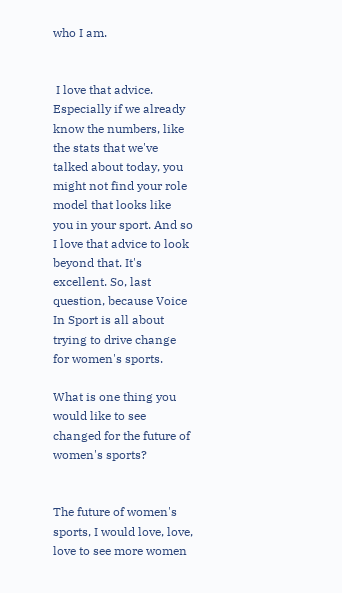who I am.


 I love that advice. Especially if we already know the numbers, like the stats that we've talked about today, you might not find your role model that looks like you in your sport. And so I love that advice to look beyond that. It's excellent. So, last question, because Voice In Sport is all about trying to drive change for women's sports.

What is one thing you would like to see changed for the future of women's sports?


The future of women's sports, I would love, love, love to see more women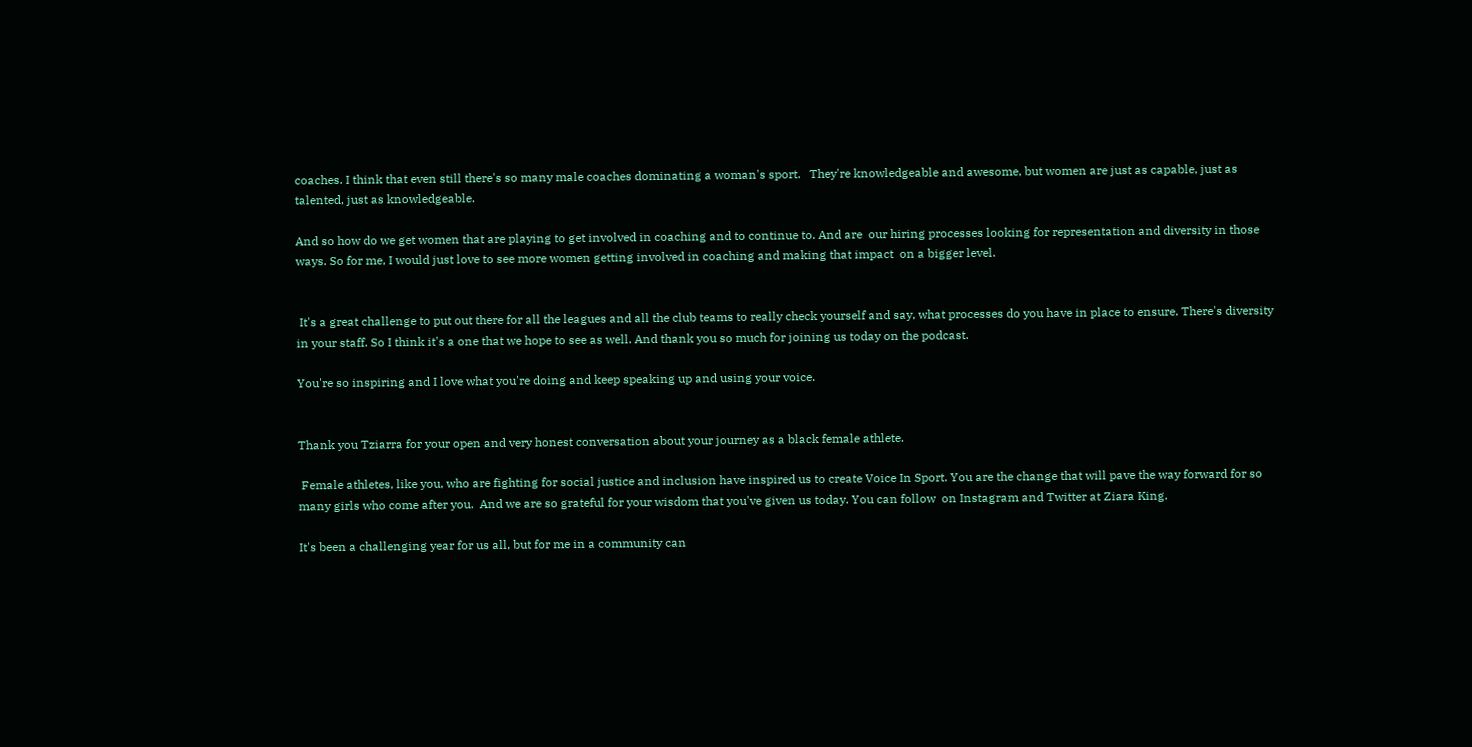coaches. I think that even still there's so many male coaches dominating a woman's sport.   They're knowledgeable and awesome, but women are just as capable, just as talented, just as knowledgeable.

And so how do we get women that are playing to get involved in coaching and to continue to. And are  our hiring processes looking for representation and diversity in those ways. So for me, I would just love to see more women getting involved in coaching and making that impact  on a bigger level.


 It's a great challenge to put out there for all the leagues and all the club teams to really check yourself and say, what processes do you have in place to ensure. There's diversity in your staff. So I think it's a one that we hope to see as well. And thank you so much for joining us today on the podcast.

You're so inspiring and I love what you're doing and keep speaking up and using your voice.


Thank you Tziarra for your open and very honest conversation about your journey as a black female athlete.

 Female athletes, like you, who are fighting for social justice and inclusion have inspired us to create Voice In Sport. You are the change that will pave the way forward for so many girls who come after you.  And we are so grateful for your wisdom that you've given us today. You can follow  on Instagram and Twitter at Ziara King.

It's been a challenging year for us all, but for me in a community can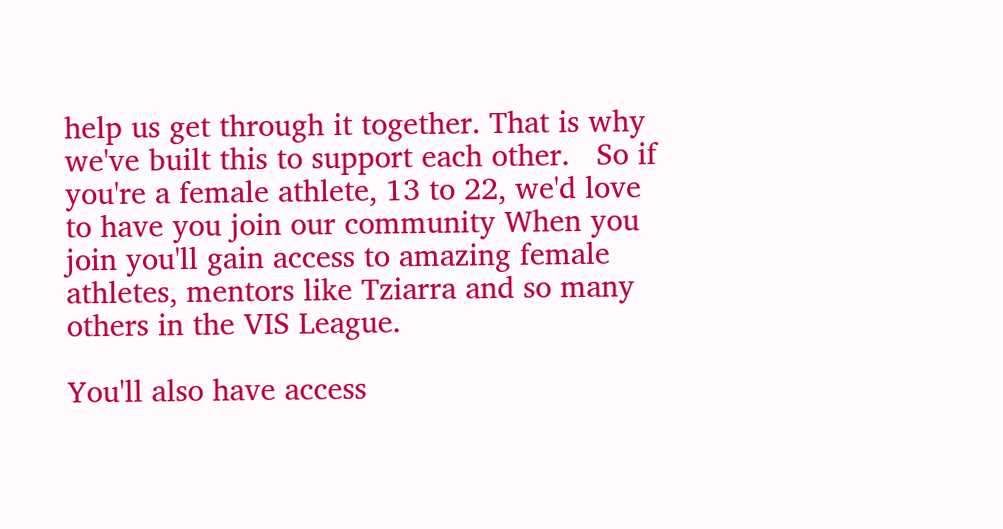help us get through it together. That is why we've built this to support each other.   So if you're a female athlete, 13 to 22, we'd love to have you join our community When you join you'll gain access to amazing female athletes, mentors like Tziarra and so many others in the VIS League.

You'll also have access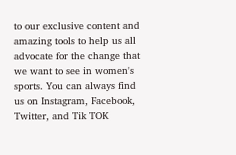to our exclusive content and amazing tools to help us all advocate for the change that we want to see in women's sports. You can always find us on Instagram, Facebook, Twitter, and Tik TOK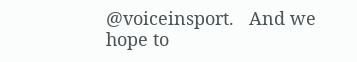@voiceinsport.   And we hope to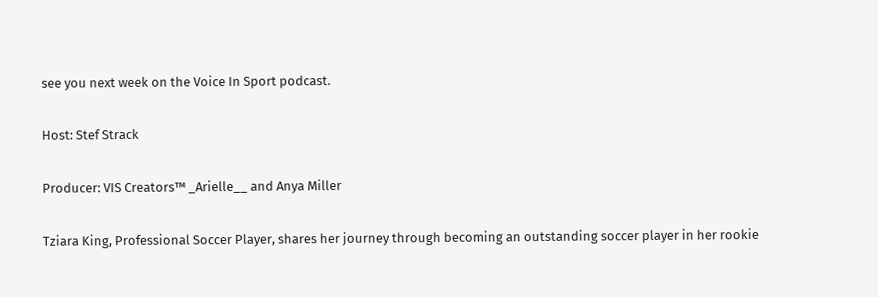see you next week on the Voice In Sport podcast.

Host: Stef Strack

Producer: VIS Creators™ _Arielle__ and Anya Miller

Tziara King, Professional Soccer Player, shares her journey through becoming an outstanding soccer player in her rookie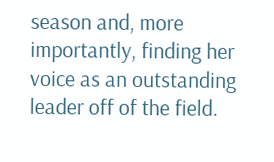season and, more importantly, finding her voice as an outstanding leader off of the field.